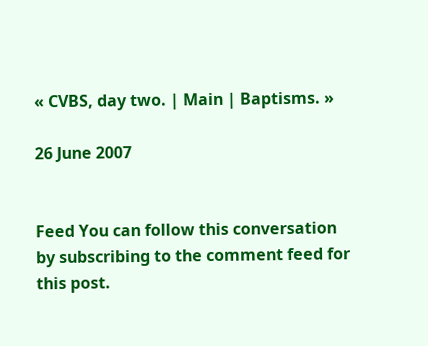« CVBS, day two. | Main | Baptisms. »

26 June 2007


Feed You can follow this conversation by subscribing to the comment feed for this post.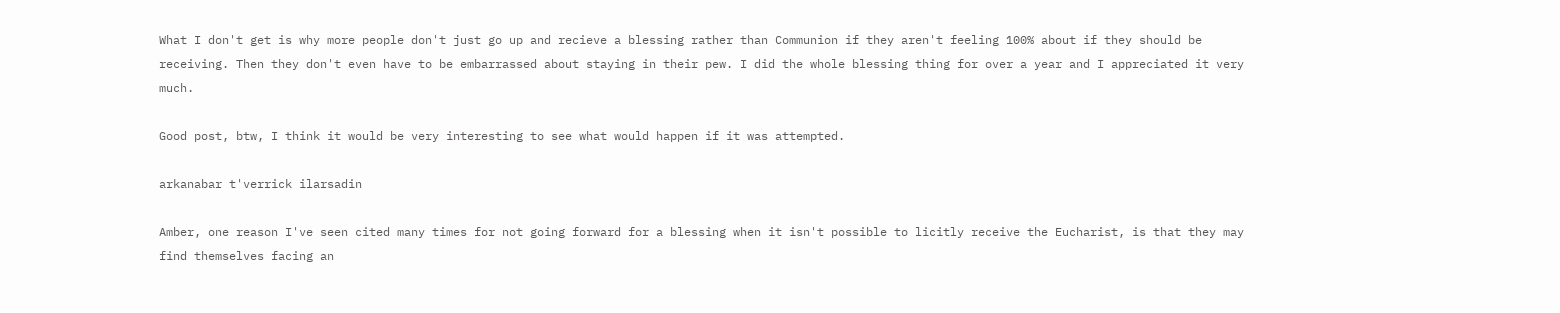What I don't get is why more people don't just go up and recieve a blessing rather than Communion if they aren't feeling 100% about if they should be receiving. Then they don't even have to be embarrassed about staying in their pew. I did the whole blessing thing for over a year and I appreciated it very much.

Good post, btw, I think it would be very interesting to see what would happen if it was attempted.

arkanabar t'verrick ilarsadin

Amber, one reason I've seen cited many times for not going forward for a blessing when it isn't possible to licitly receive the Eucharist, is that they may find themselves facing an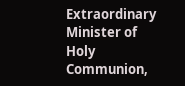Extraordinary Minister of Holy Communion,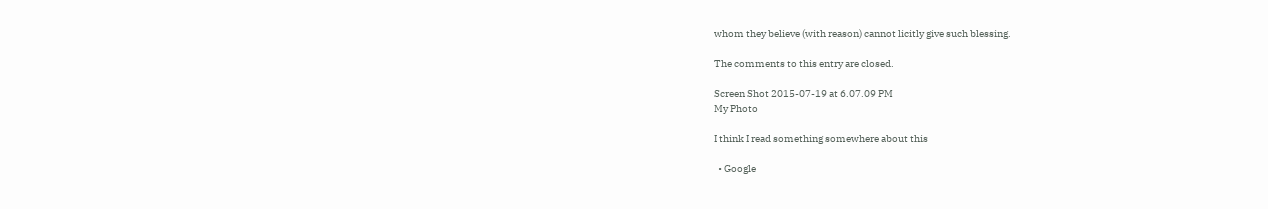whom they believe (with reason) cannot licitly give such blessing.

The comments to this entry are closed.

Screen Shot 2015-07-19 at 6.07.09 PM
My Photo

I think I read something somewhere about this

  • Google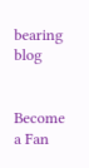bearing blog


Become a Fan